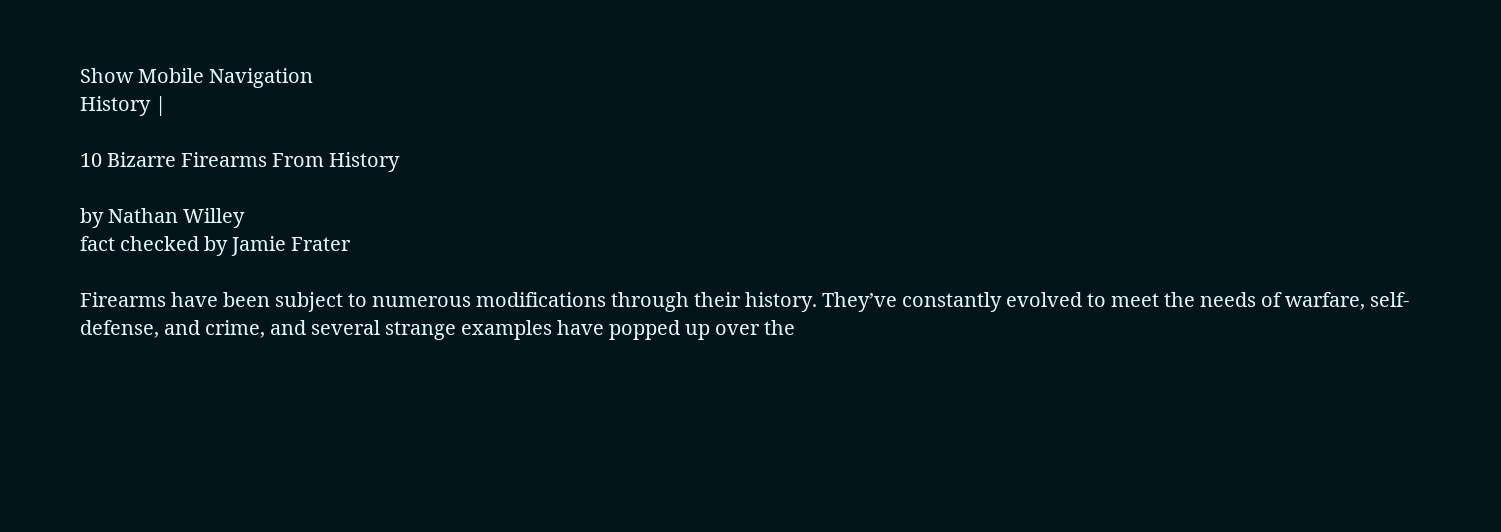Show Mobile Navigation
History |

10 Bizarre Firearms From History

by Nathan Willey
fact checked by Jamie Frater

Firearms have been subject to numerous modifications through their history. They’ve constantly evolved to meet the needs of warfare, self-defense, and crime, and several strange examples have popped up over the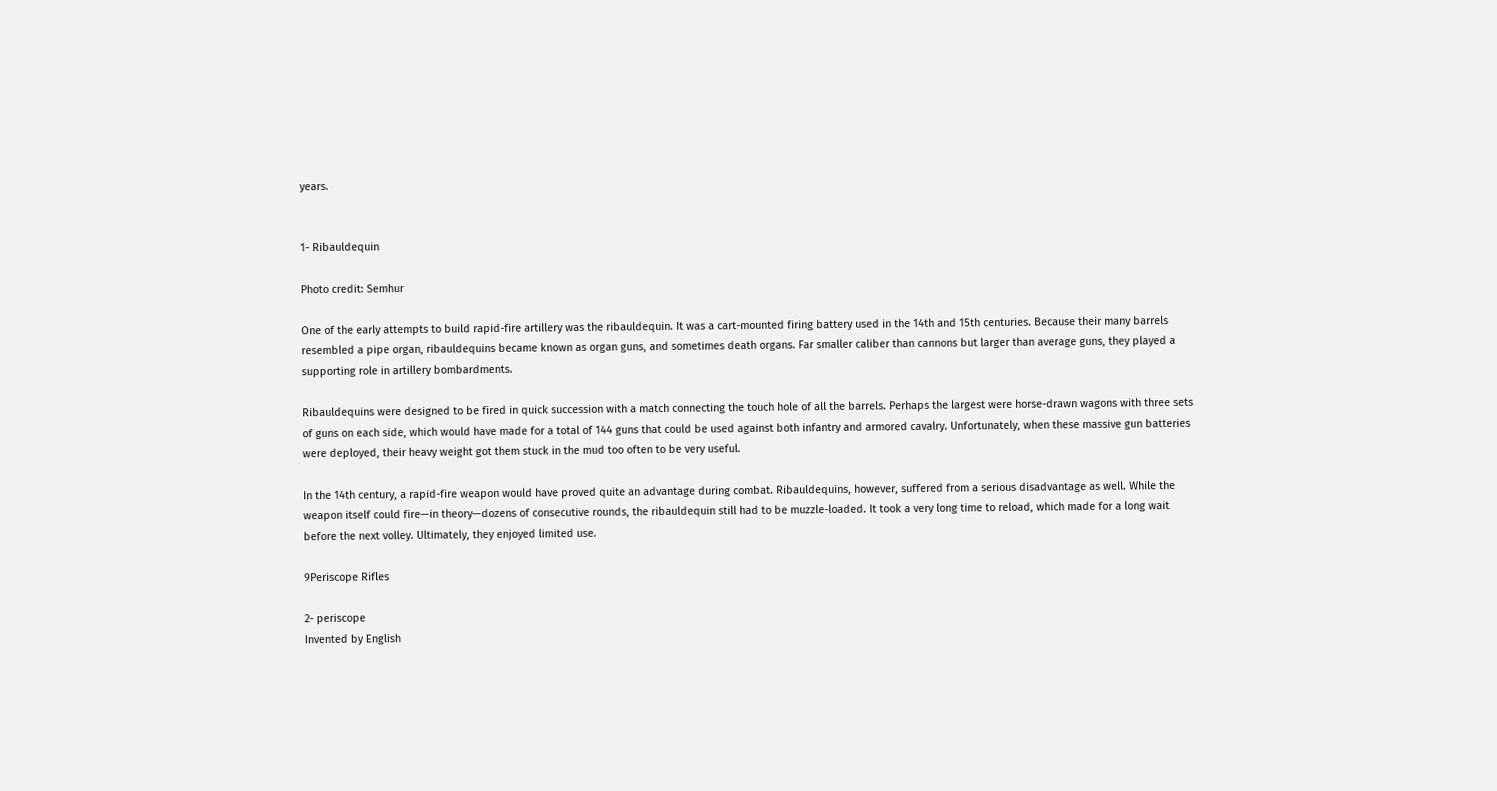years.


1- Ribauldequin

Photo credit: Semhur

One of the early attempts to build rapid-fire artillery was the ribauldequin. It was a cart-mounted firing battery used in the 14th and 15th centuries. Because their many barrels resembled a pipe organ, ribauldequins became known as organ guns, and sometimes death organs. Far smaller caliber than cannons but larger than average guns, they played a supporting role in artillery bombardments.

Ribauldequins were designed to be fired in quick succession with a match connecting the touch hole of all the barrels. Perhaps the largest were horse-drawn wagons with three sets of guns on each side, which would have made for a total of 144 guns that could be used against both infantry and armored cavalry. Unfortunately, when these massive gun batteries were deployed, their heavy weight got them stuck in the mud too often to be very useful.

In the 14th century, a rapid-fire weapon would have proved quite an advantage during combat. Ribauldequins, however, suffered from a serious disadvantage as well. While the weapon itself could fire—in theory—dozens of consecutive rounds, the ribauldequin still had to be muzzle-loaded. It took a very long time to reload, which made for a long wait before the next volley. Ultimately, they enjoyed limited use.

9Periscope Rifles

2- periscope
Invented by English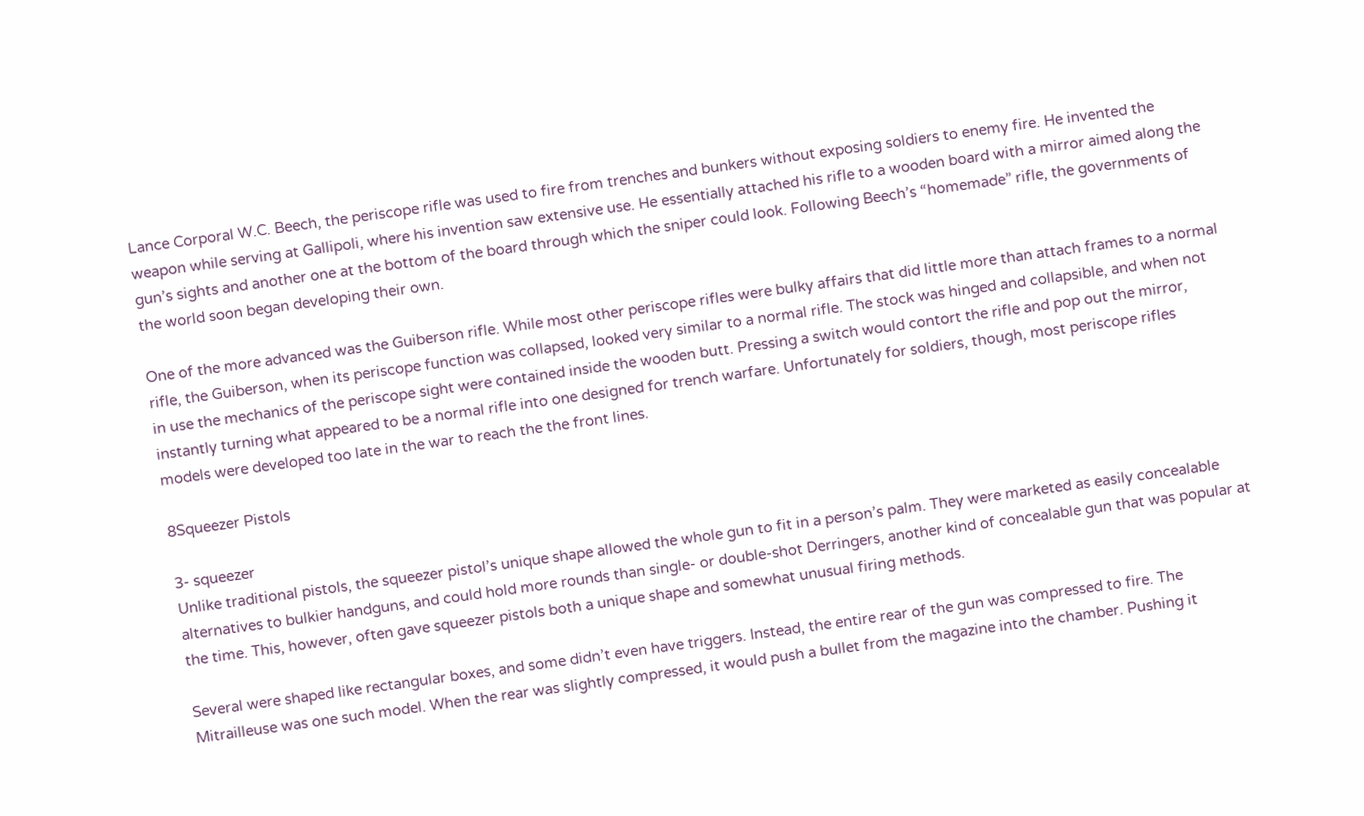Lance Corporal W.C. Beech, the periscope rifle was used to fire from trenches and bunkers without exposing soldiers to enemy fire. He invented the weapon while serving at Gallipoli, where his invention saw extensive use. He essentially attached his rifle to a wooden board with a mirror aimed along the gun’s sights and another one at the bottom of the board through which the sniper could look. Following Beech’s “homemade” rifle, the governments of the world soon began developing their own.

One of the more advanced was the Guiberson rifle. While most other periscope rifles were bulky affairs that did little more than attach frames to a normal rifle, the Guiberson, when its periscope function was collapsed, looked very similar to a normal rifle. The stock was hinged and collapsible, and when not in use the mechanics of the periscope sight were contained inside the wooden butt. Pressing a switch would contort the rifle and pop out the mirror, instantly turning what appeared to be a normal rifle into one designed for trench warfare. Unfortunately for soldiers, though, most periscope rifles models were developed too late in the war to reach the the front lines.

8Squeezer Pistols

3- squeezer
Unlike traditional pistols, the squeezer pistol’s unique shape allowed the whole gun to fit in a person’s palm. They were marketed as easily concealable alternatives to bulkier handguns, and could hold more rounds than single- or double-shot Derringers, another kind of concealable gun that was popular at the time. This, however, often gave squeezer pistols both a unique shape and somewhat unusual firing methods.

Several were shaped like rectangular boxes, and some didn’t even have triggers. Instead, the entire rear of the gun was compressed to fire. The Mitrailleuse was one such model. When the rear was slightly compressed, it would push a bullet from the magazine into the chamber. Pushing it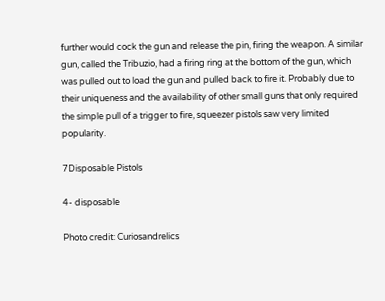further would cock the gun and release the pin, firing the weapon. A similar gun, called the Tribuzio, had a firing ring at the bottom of the gun, which was pulled out to load the gun and pulled back to fire it. Probably due to their uniqueness and the availability of other small guns that only required the simple pull of a trigger to fire, squeezer pistols saw very limited popularity.

7Disposable Pistols

4- disposable

Photo credit: Curiosandrelics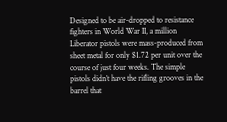Designed to be air-dropped to resistance fighters in World War II, a million Liberator pistols were mass-produced from sheet metal for only $1.72 per unit over the course of just four weeks. The simple pistols didn’t have the rifling grooves in the barrel that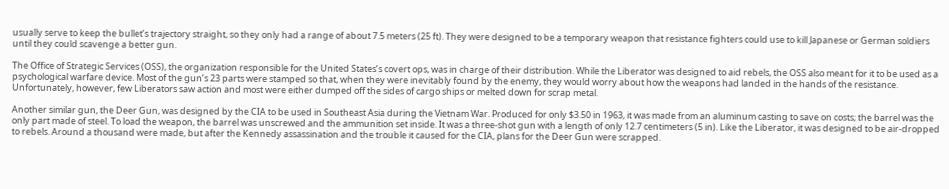usually serve to keep the bullet’s trajectory straight, so they only had a range of about 7.5 meters (25 ft). They were designed to be a temporary weapon that resistance fighters could use to kill Japanese or German soldiers until they could scavenge a better gun.

The Office of Strategic Services (OSS), the organization responsible for the United States’s covert ops, was in charge of their distribution. While the Liberator was designed to aid rebels, the OSS also meant for it to be used as a psychological warfare device. Most of the gun’s 23 parts were stamped so that, when they were inevitably found by the enemy, they would worry about how the weapons had landed in the hands of the resistance. Unfortunately, however, few Liberators saw action and most were either dumped off the sides of cargo ships or melted down for scrap metal.

Another similar gun, the Deer Gun, was designed by the CIA to be used in Southeast Asia during the Vietnam War. Produced for only $3.50 in 1963, it was made from an aluminum casting to save on costs; the barrel was the only part made of steel. To load the weapon, the barrel was unscrewed and the ammunition set inside. It was a three-shot gun with a length of only 12.7 centimeters (5 in). Like the Liberator, it was designed to be air-dropped to rebels. Around a thousand were made, but after the Kennedy assassination and the trouble it caused for the CIA, plans for the Deer Gun were scrapped.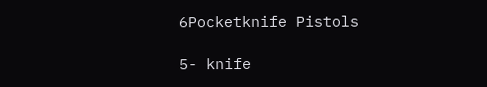6Pocketknife Pistols

5- knife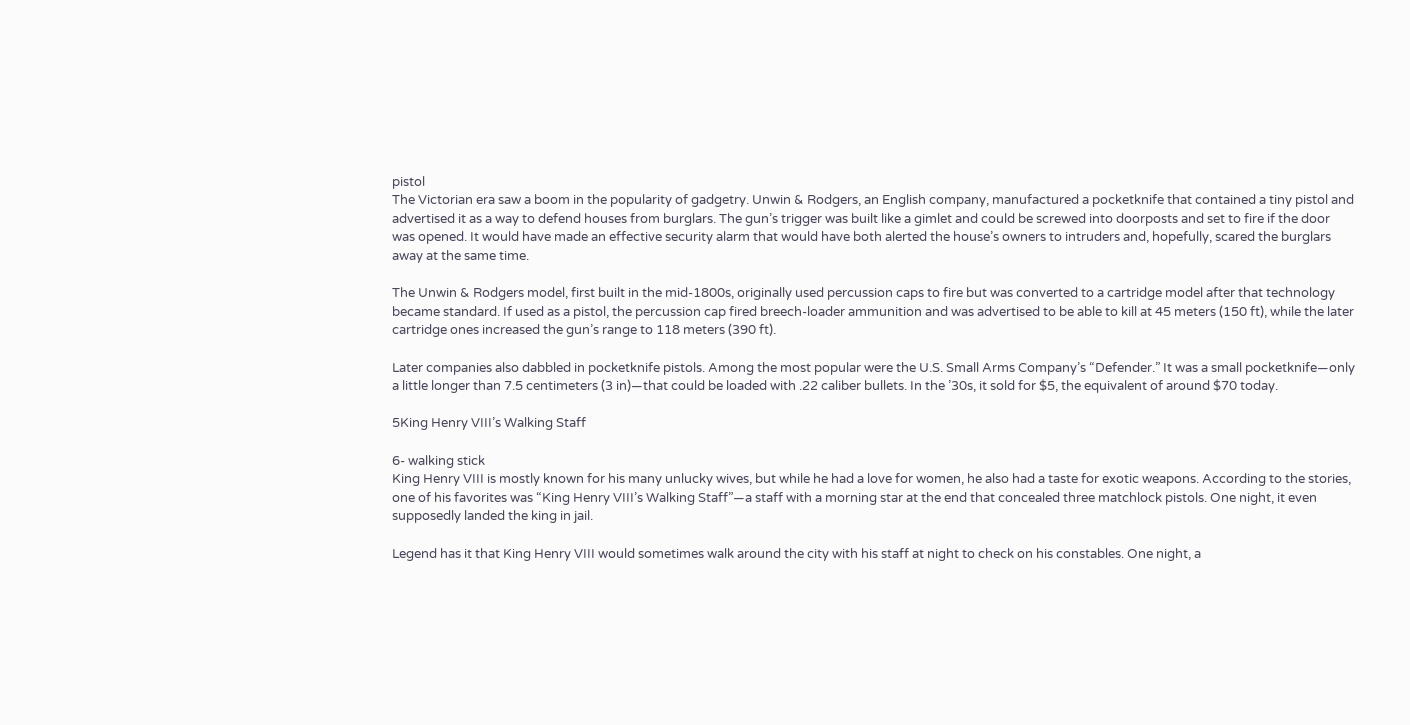pistol
The Victorian era saw a boom in the popularity of gadgetry. Unwin & Rodgers, an English company, manufactured a pocketknife that contained a tiny pistol and advertised it as a way to defend houses from burglars. The gun’s trigger was built like a gimlet and could be screwed into doorposts and set to fire if the door was opened. It would have made an effective security alarm that would have both alerted the house’s owners to intruders and, hopefully, scared the burglars away at the same time.

The Unwin & Rodgers model, first built in the mid-1800s, originally used percussion caps to fire but was converted to a cartridge model after that technology became standard. If used as a pistol, the percussion cap fired breech-loader ammunition and was advertised to be able to kill at 45 meters (150 ft), while the later cartridge ones increased the gun’s range to 118 meters (390 ft).

Later companies also dabbled in pocketknife pistols. Among the most popular were the U.S. Small Arms Company’s “Defender.” It was a small pocketknife—only a little longer than 7.5 centimeters (3 in)—that could be loaded with .22 caliber bullets. In the ’30s, it sold for $5, the equivalent of around $70 today.

5King Henry VIII’s Walking Staff

6- walking stick
King Henry VIII is mostly known for his many unlucky wives, but while he had a love for women, he also had a taste for exotic weapons. According to the stories, one of his favorites was “King Henry VIII’s Walking Staff”—a staff with a morning star at the end that concealed three matchlock pistols. One night, it even supposedly landed the king in jail.

Legend has it that King Henry VIII would sometimes walk around the city with his staff at night to check on his constables. One night, a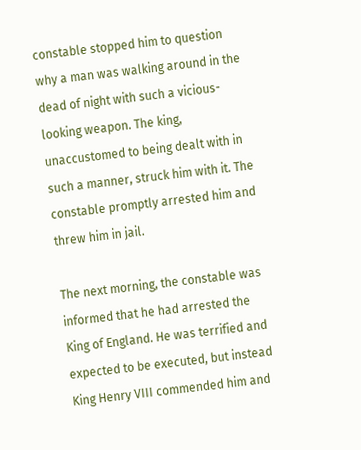constable stopped him to question why a man was walking around in the dead of night with such a vicious-looking weapon. The king, unaccustomed to being dealt with in such a manner, struck him with it. The constable promptly arrested him and threw him in jail.

The next morning, the constable was informed that he had arrested the King of England. He was terrified and expected to be executed, but instead King Henry VIII commended him and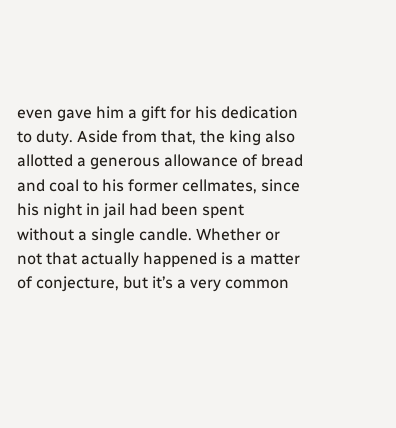even gave him a gift for his dedication to duty. Aside from that, the king also allotted a generous allowance of bread and coal to his former cellmates, since his night in jail had been spent without a single candle. Whether or not that actually happened is a matter of conjecture, but it’s a very common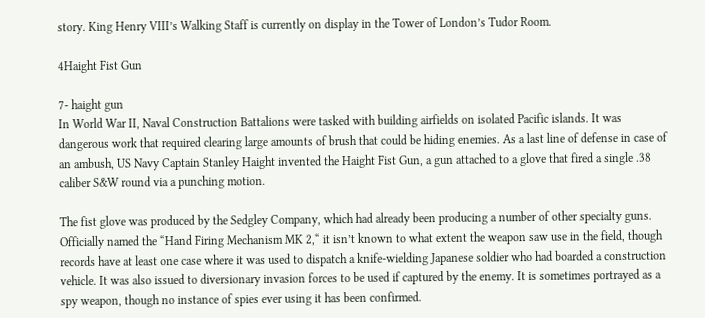story. King Henry VIII’s Walking Staff is currently on display in the Tower of London’s Tudor Room.

4Haight Fist Gun

7- haight gun
In World War II, Naval Construction Battalions were tasked with building airfields on isolated Pacific islands. It was dangerous work that required clearing large amounts of brush that could be hiding enemies. As a last line of defense in case of an ambush, US Navy Captain Stanley Haight invented the Haight Fist Gun, a gun attached to a glove that fired a single .38 caliber S&W round via a punching motion.

The fist glove was produced by the Sedgley Company, which had already been producing a number of other specialty guns. Officially named the “Hand Firing Mechanism MK 2,“ it isn’t known to what extent the weapon saw use in the field, though records have at least one case where it was used to dispatch a knife-wielding Japanese soldier who had boarded a construction vehicle. It was also issued to diversionary invasion forces to be used if captured by the enemy. It is sometimes portrayed as a spy weapon, though no instance of spies ever using it has been confirmed.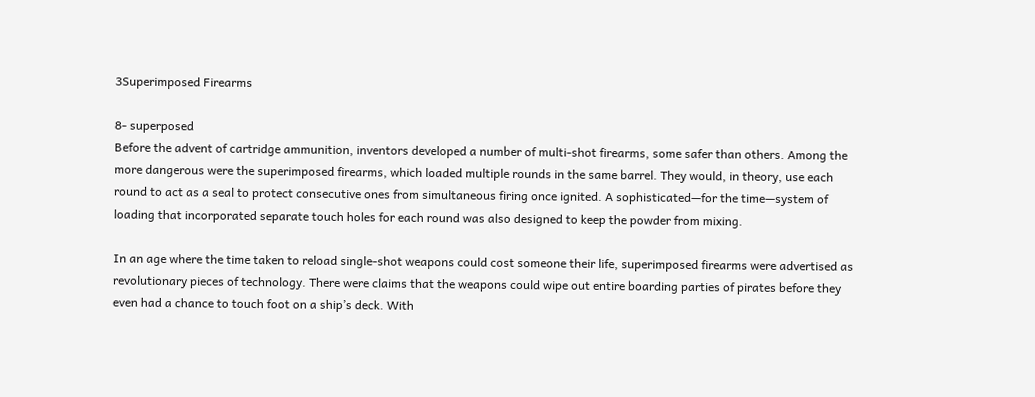3Superimposed Firearms

8- superposed
Before the advent of cartridge ammunition, inventors developed a number of multi-shot firearms, some safer than others. Among the more dangerous were the superimposed firearms, which loaded multiple rounds in the same barrel. They would, in theory, use each round to act as a seal to protect consecutive ones from simultaneous firing once ignited. A sophisticated—for the time—system of loading that incorporated separate touch holes for each round was also designed to keep the powder from mixing.

In an age where the time taken to reload single-shot weapons could cost someone their life, superimposed firearms were advertised as revolutionary pieces of technology. There were claims that the weapons could wipe out entire boarding parties of pirates before they even had a chance to touch foot on a ship’s deck. With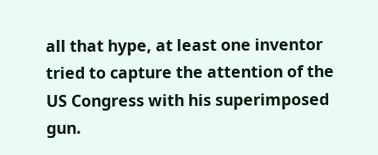all that hype, at least one inventor tried to capture the attention of the US Congress with his superimposed gun.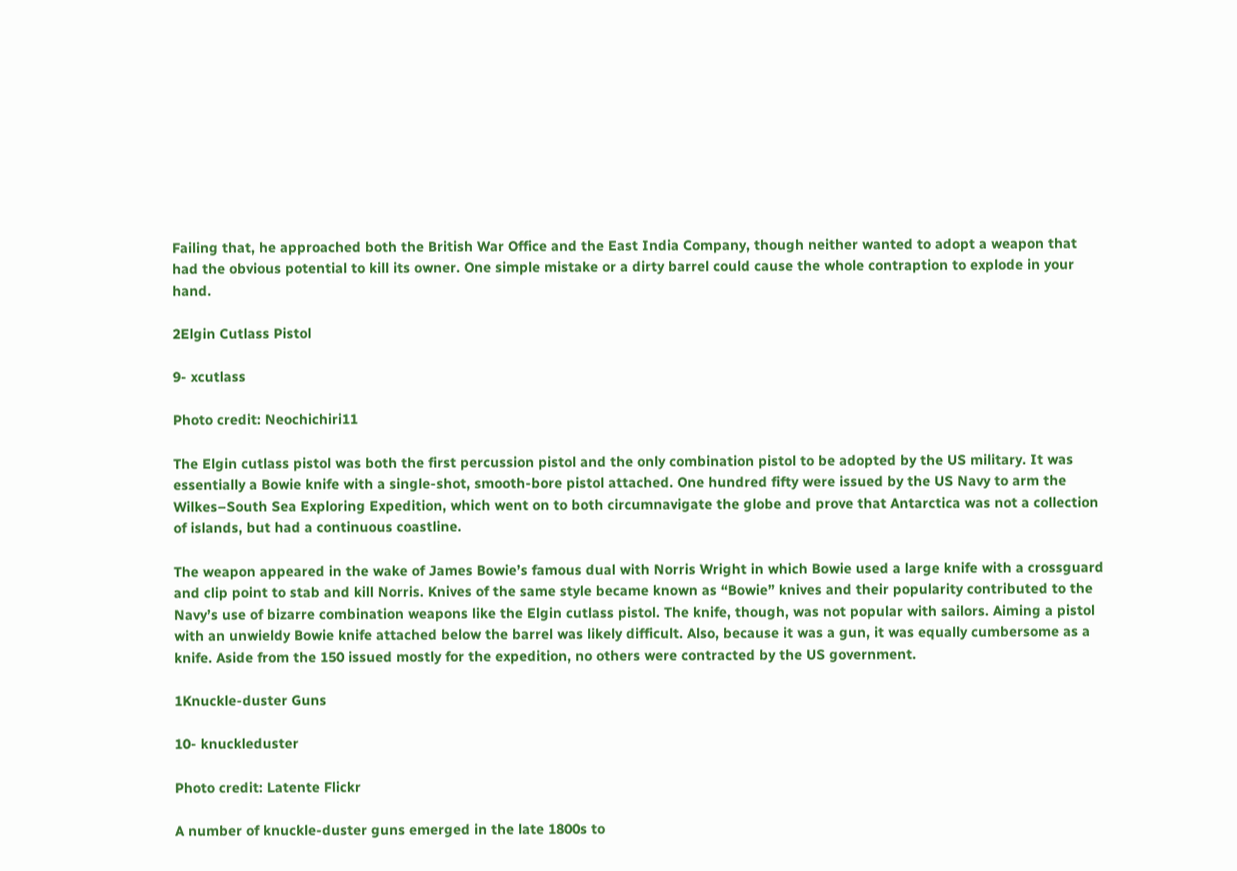Failing that, he approached both the British War Office and the East India Company, though neither wanted to adopt a weapon that had the obvious potential to kill its owner. One simple mistake or a dirty barrel could cause the whole contraption to explode in your hand.

2Elgin Cutlass Pistol

9- xcutlass

Photo credit: Neochichiri11

The Elgin cutlass pistol was both the first percussion pistol and the only combination pistol to be adopted by the US military. It was essentially a Bowie knife with a single-shot, smooth-bore pistol attached. One hundred fifty were issued by the US Navy to arm the Wilkes–South Sea Exploring Expedition, which went on to both circumnavigate the globe and prove that Antarctica was not a collection of islands, but had a continuous coastline.

The weapon appeared in the wake of James Bowie’s famous dual with Norris Wright in which Bowie used a large knife with a crossguard and clip point to stab and kill Norris. Knives of the same style became known as “Bowie” knives and their popularity contributed to the Navy’s use of bizarre combination weapons like the Elgin cutlass pistol. The knife, though, was not popular with sailors. Aiming a pistol with an unwieldy Bowie knife attached below the barrel was likely difficult. Also, because it was a gun, it was equally cumbersome as a knife. Aside from the 150 issued mostly for the expedition, no others were contracted by the US government.

1Knuckle-duster Guns

10- knuckleduster

Photo credit: Latente Flickr

A number of knuckle-duster guns emerged in the late 1800s to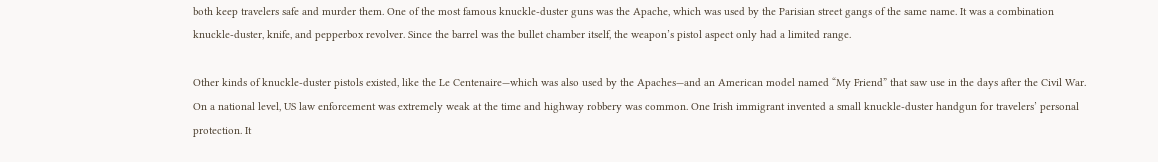both keep travelers safe and murder them. One of the most famous knuckle-duster guns was the Apache, which was used by the Parisian street gangs of the same name. It was a combination knuckle-duster, knife, and pepperbox revolver. Since the barrel was the bullet chamber itself, the weapon’s pistol aspect only had a limited range.

Other kinds of knuckle-duster pistols existed, like the Le Centenaire—which was also used by the Apaches—and an American model named “My Friend” that saw use in the days after the Civil War. On a national level, US law enforcement was extremely weak at the time and highway robbery was common. One Irish immigrant invented a small knuckle-duster handgun for travelers’ personal protection. It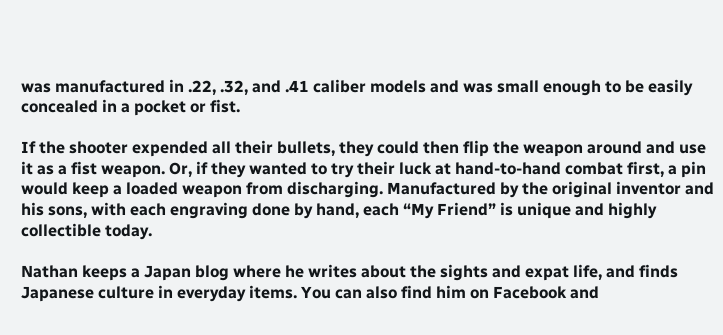was manufactured in .22, .32, and .41 caliber models and was small enough to be easily concealed in a pocket or fist.

If the shooter expended all their bullets, they could then flip the weapon around and use it as a fist weapon. Or, if they wanted to try their luck at hand-to-hand combat first, a pin would keep a loaded weapon from discharging. Manufactured by the original inventor and his sons, with each engraving done by hand, each “My Friend” is unique and highly collectible today.

Nathan keeps a Japan blog where he writes about the sights and expat life, and finds Japanese culture in everyday items. You can also find him on Facebook and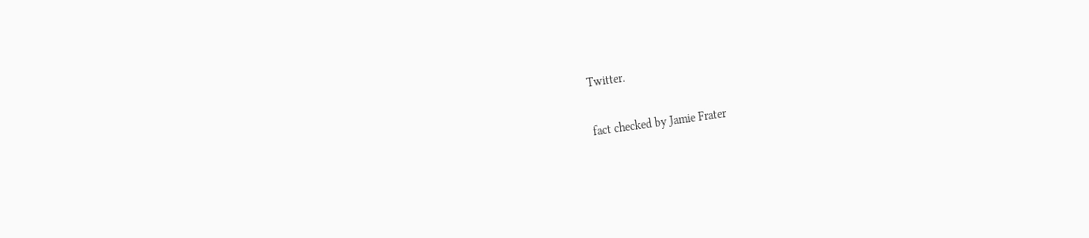Twitter.

fact checked by Jamie Frater